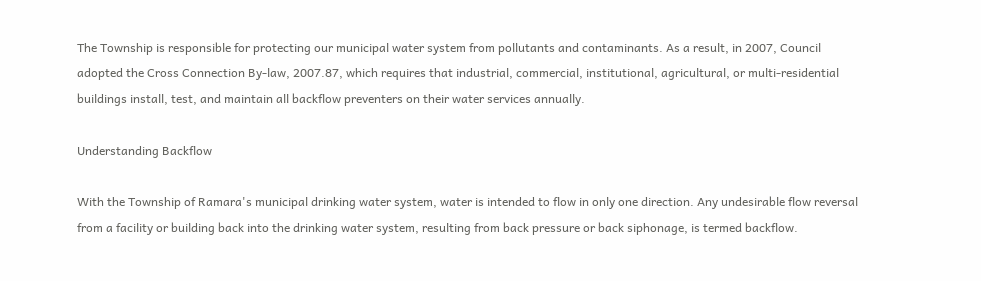The Township is responsible for protecting our municipal water system from pollutants and contaminants. As a result, in 2007, Council adopted the Cross Connection By-law, 2007.87, which requires that industrial, commercial, institutional, agricultural, or multi-residential buildings install, test, and maintain all backflow preventers on their water services annually.

Understanding Backflow

With the Township of Ramara's municipal drinking water system, water is intended to flow in only one direction. Any undesirable flow reversal from a facility or building back into the drinking water system, resulting from back pressure or back siphonage, is termed backflow.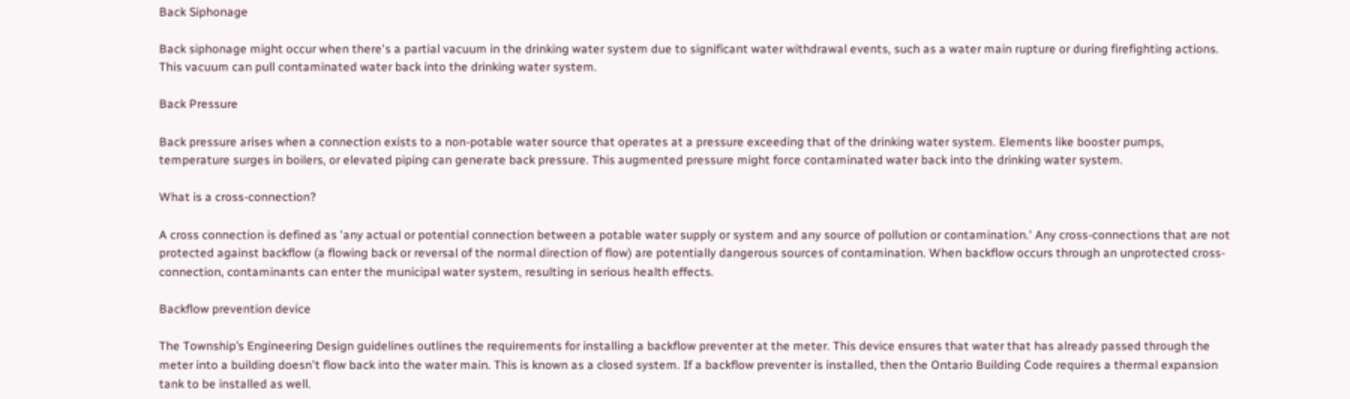Back Siphonage

Back siphonage might occur when there's a partial vacuum in the drinking water system due to significant water withdrawal events, such as a water main rupture or during firefighting actions. This vacuum can pull contaminated water back into the drinking water system.

Back Pressure

Back pressure arises when a connection exists to a non-potable water source that operates at a pressure exceeding that of the drinking water system. Elements like booster pumps, temperature surges in boilers, or elevated piping can generate back pressure. This augmented pressure might force contaminated water back into the drinking water system.

What is a cross-connection?

A cross connection is defined as 'any actual or potential connection between a potable water supply or system and any source of pollution or contamination.' Any cross-connections that are not protected against backflow (a flowing back or reversal of the normal direction of flow) are potentially dangerous sources of contamination. When backflow occurs through an unprotected cross-connection, contaminants can enter the municipal water system, resulting in serious health effects.

Backflow prevention device

The Township’s Engineering Design guidelines outlines the requirements for installing a backflow preventer at the meter. This device ensures that water that has already passed through the meter into a building doesn't flow back into the water main. This is known as a closed system. If a backflow preventer is installed, then the Ontario Building Code requires a thermal expansion tank to be installed as well.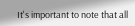It's important to note that all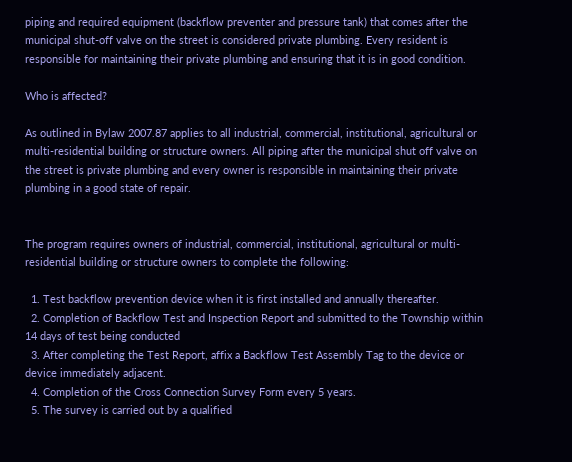piping and required equipment (backflow preventer and pressure tank) that comes after the municipal shut-off valve on the street is considered private plumbing. Every resident is responsible for maintaining their private plumbing and ensuring that it is in good condition.

Who is affected?

As outlined in Bylaw 2007.87 applies to all industrial, commercial, institutional, agricultural or multi-residential building or structure owners. All piping after the municipal shut off valve on the street is private plumbing and every owner is responsible in maintaining their private plumbing in a good state of repair.


The program requires owners of industrial, commercial, institutional, agricultural or multi-residential building or structure owners to complete the following:

  1. Test backflow prevention device when it is first installed and annually thereafter.
  2. Completion of Backflow Test and Inspection Report and submitted to the Township within 14 days of test being conducted
  3. After completing the Test Report, affix a Backflow Test Assembly Tag to the device or device immediately adjacent.
  4. Completion of the Cross Connection Survey Form every 5 years.
  5. The survey is carried out by a qualified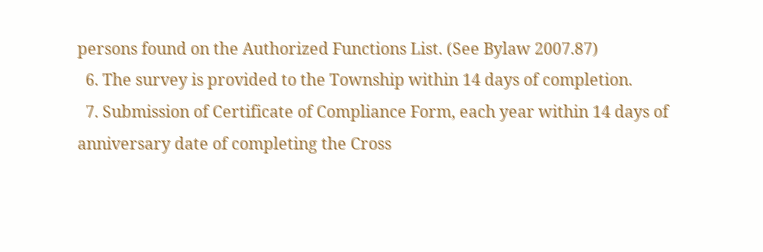persons found on the Authorized Functions List. (See Bylaw 2007.87)
  6. The survey is provided to the Township within 14 days of completion.
  7. Submission of Certificate of Compliance Form, each year within 14 days of anniversary date of completing the Cross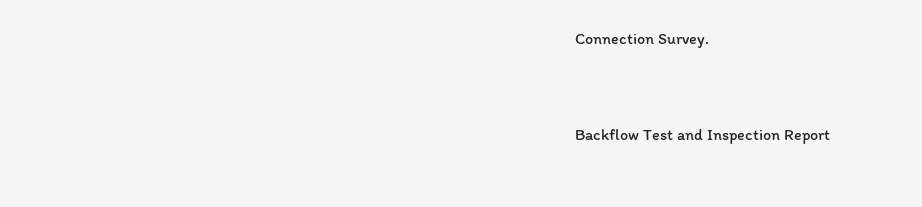Connection Survey.


Backflow Test and Inspection Report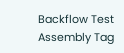Backflow Test Assembly Tag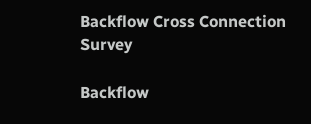Backflow Cross Connection Survey

Backflow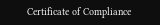Certificate of Compliance